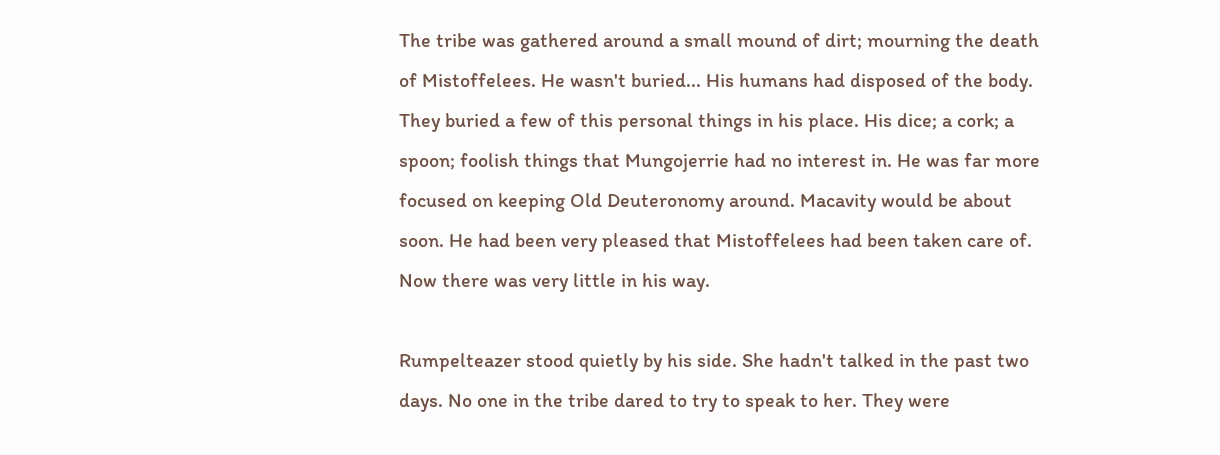The tribe was gathered around a small mound of dirt; mourning the death of Mistoffelees. He wasn't buried... His humans had disposed of the body. They buried a few of this personal things in his place. His dice; a cork; a spoon; foolish things that Mungojerrie had no interest in. He was far more focused on keeping Old Deuteronomy around. Macavity would be about soon. He had been very pleased that Mistoffelees had been taken care of. Now there was very little in his way.

Rumpelteazer stood quietly by his side. She hadn't talked in the past two days. No one in the tribe dared to try to speak to her. They were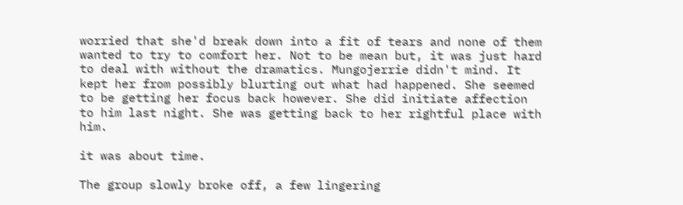worried that she'd break down into a fit of tears and none of them wanted to try to comfort her. Not to be mean but, it was just hard to deal with without the dramatics. Mungojerrie didn't mind. It kept her from possibly blurting out what had happened. She seemed to be getting her focus back however. She did initiate affection to him last night. She was getting back to her rightful place with him.

it was about time.

The group slowly broke off, a few lingering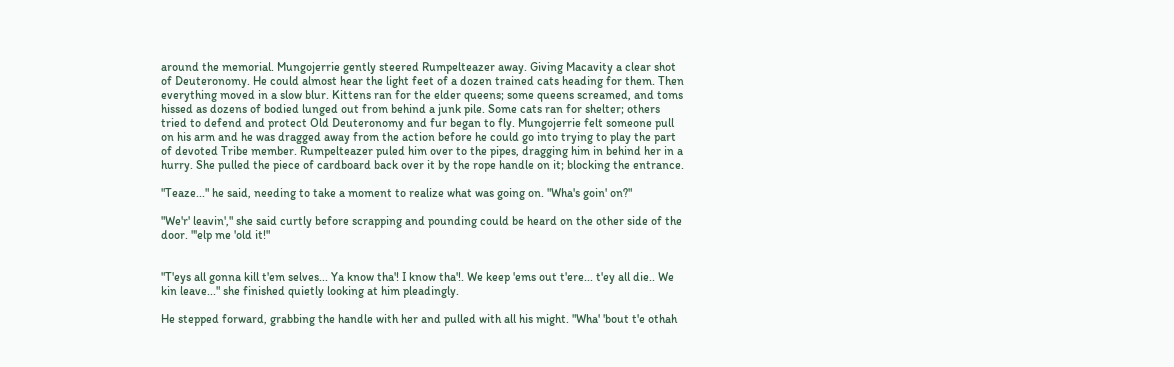around the memorial. Mungojerrie gently steered Rumpelteazer away. Giving Macavity a clear shot of Deuteronomy. He could almost hear the light feet of a dozen trained cats heading for them. Then everything moved in a slow blur. Kittens ran for the elder queens; some queens screamed, and toms hissed as dozens of bodied lunged out from behind a junk pile. Some cats ran for shelter; others tried to defend and protect Old Deuteronomy and fur began to fly. Mungojerrie felt someone pull on his arm and he was dragged away from the action before he could go into trying to play the part of devoted Tribe member. Rumpelteazer puled him over to the pipes, dragging him in behind her in a hurry. She pulled the piece of cardboard back over it by the rope handle on it; blocking the entrance.

"Teaze..." he said, needing to take a moment to realize what was going on. "Wha's goin' on?"

"We'r' leavin'," she said curtly before scrapping and pounding could be heard on the other side of the door. "'elp me 'old it!"


"T'eys all gonna kill t'em selves... Ya know tha'! I know tha'!. We keep 'ems out t'ere... t'ey all die.. We kin leave..." she finished quietly looking at him pleadingly.

He stepped forward, grabbing the handle with her and pulled with all his might. "Wha' 'bout t'e othah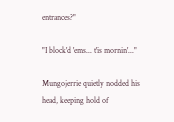entrances?"

"I block'd 'ems... t'is mornin'..."

Mungojerrie quietly nodded his head, keeping hold of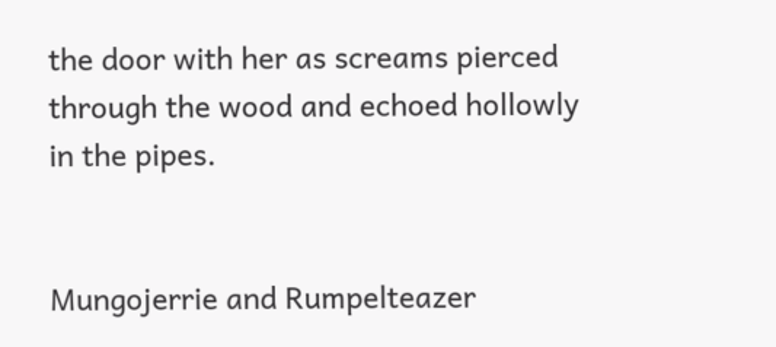the door with her as screams pierced through the wood and echoed hollowly in the pipes.


Mungojerrie and Rumpelteazer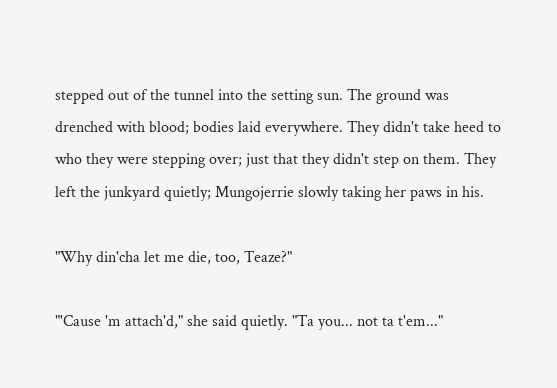stepped out of the tunnel into the setting sun. The ground was drenched with blood; bodies laid everywhere. They didn't take heed to who they were stepping over; just that they didn't step on them. They left the junkyard quietly; Mungojerrie slowly taking her paws in his.

"Why din'cha let me die, too, Teaze?"

"'Cause 'm attach'd," she said quietly. "Ta you... not ta t'em..."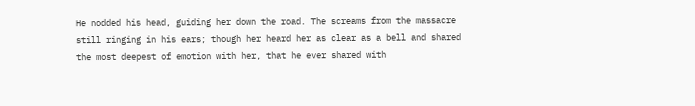He nodded his head, guiding her down the road. The screams from the massacre still ringing in his ears; though her heard her as clear as a bell and shared the most deepest of emotion with her, that he ever shared with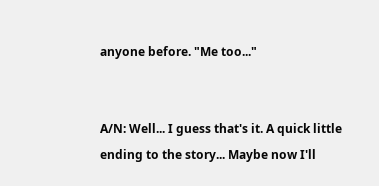anyone before. "Me too..."


A/N: Well... I guess that's it. A quick little ending to the story... Maybe now I'll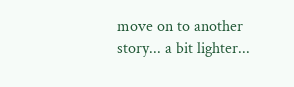move on to another story... a bit lighter...